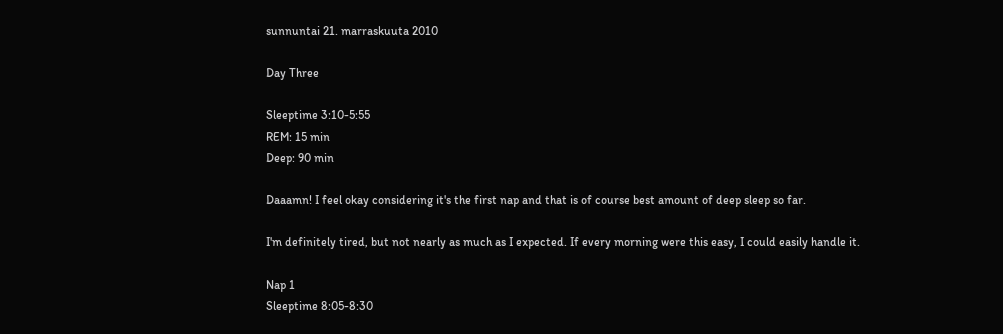sunnuntai 21. marraskuuta 2010

Day Three

Sleeptime 3:10-5:55
REM: 15 min
Deep: 90 min

Daaamn! I feel okay considering it's the first nap and that is of course best amount of deep sleep so far.

I'm definitely tired, but not nearly as much as I expected. If every morning were this easy, I could easily handle it.

Nap 1
Sleeptime 8:05-8:30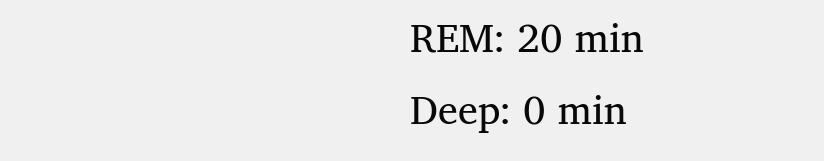REM: 20 min
Deep: 0 min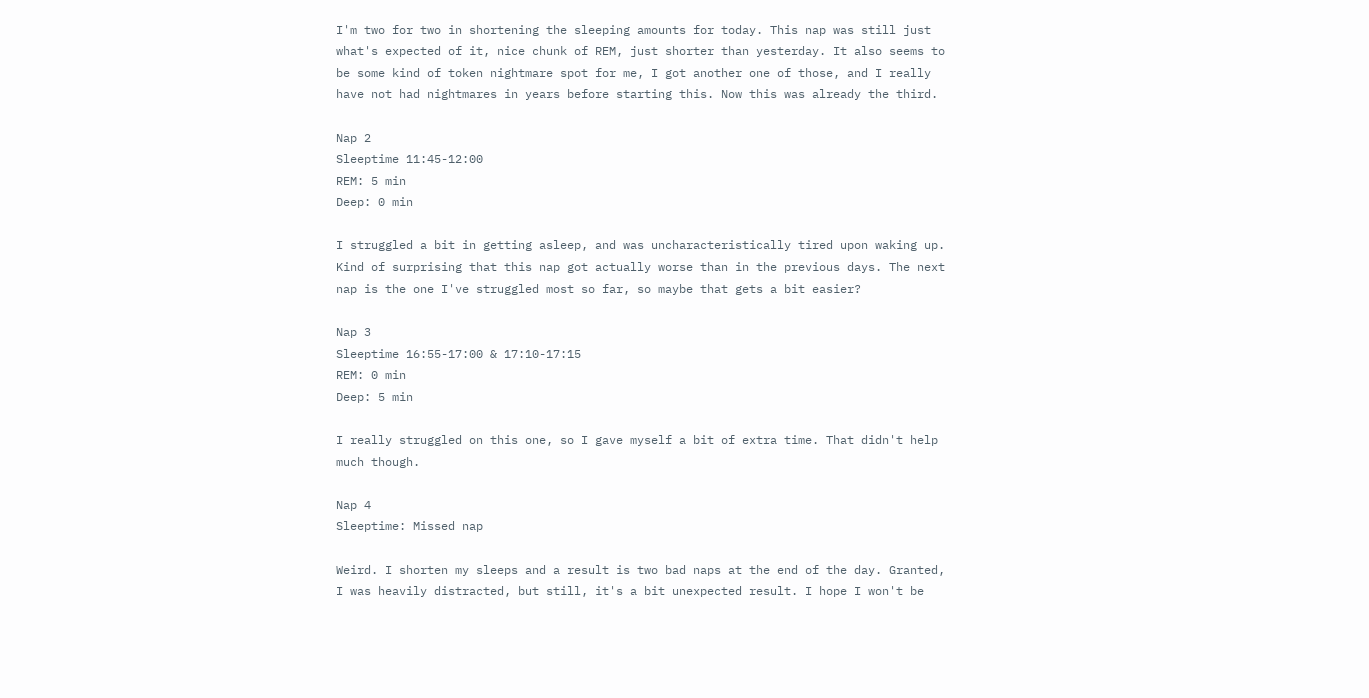I'm two for two in shortening the sleeping amounts for today. This nap was still just what's expected of it, nice chunk of REM, just shorter than yesterday. It also seems to be some kind of token nightmare spot for me, I got another one of those, and I really have not had nightmares in years before starting this. Now this was already the third.

Nap 2
Sleeptime 11:45-12:00
REM: 5 min
Deep: 0 min

I struggled a bit in getting asleep, and was uncharacteristically tired upon waking up. Kind of surprising that this nap got actually worse than in the previous days. The next nap is the one I've struggled most so far, so maybe that gets a bit easier?

Nap 3
Sleeptime 16:55-17:00 & 17:10-17:15
REM: 0 min
Deep: 5 min

I really struggled on this one, so I gave myself a bit of extra time. That didn't help much though.

Nap 4
Sleeptime: Missed nap

Weird. I shorten my sleeps and a result is two bad naps at the end of the day. Granted, I was heavily distracted, but still, it's a bit unexpected result. I hope I won't be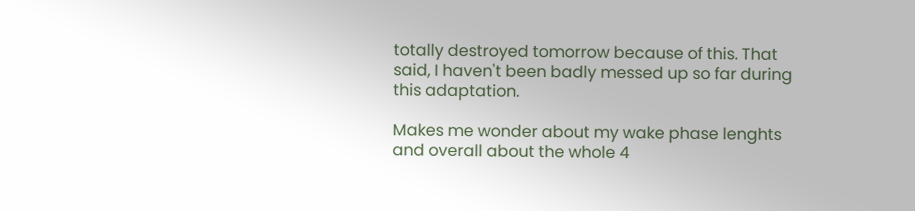totally destroyed tomorrow because of this. That said, I haven't been badly messed up so far during this adaptation.

Makes me wonder about my wake phase lenghts and overall about the whole 4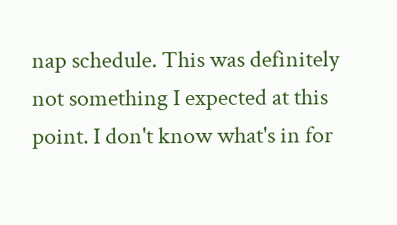nap schedule. This was definitely not something I expected at this point. I don't know what's in for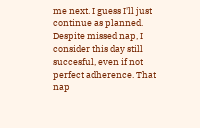me next. I guess I'll just continue as planned. Despite missed nap, I consider this day still succesful, even if not perfect adherence. That nap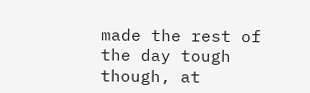made the rest of the day tough though, at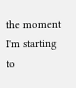the moment I'm starting to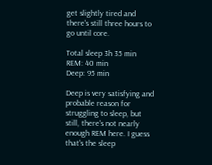get slightly tired and there's still three hours to go until core.

Total sleep 3h 35 min
REM: 40 min
Deep: 95 min

Deep is very satisfying and probable reason for struggling to sleep, but still, there's not nearly enough REM here. I guess that's the sleep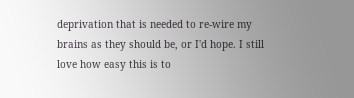deprivation that is needed to re-wire my brains as they should be, or I'd hope. I still love how easy this is to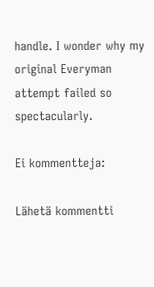handle. I wonder why my original Everyman attempt failed so spectacularly.

Ei kommentteja:

Lähetä kommentti